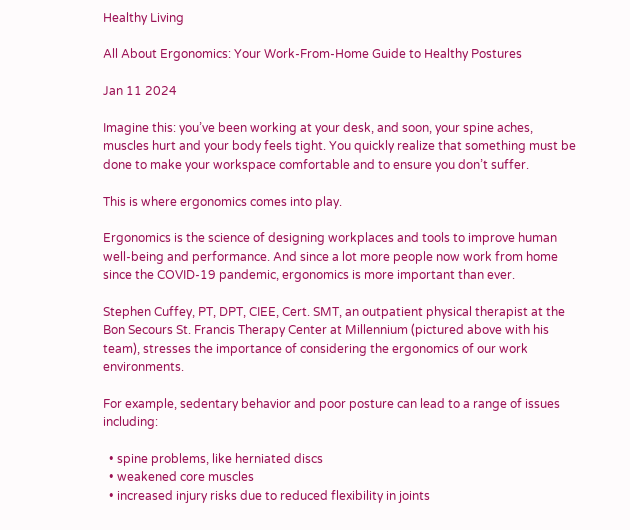Healthy Living

All About Ergonomics: Your Work-From-Home Guide to Healthy Postures

Jan 11 2024

Imagine this: you’ve been working at your desk, and soon, your spine aches, muscles hurt and your body feels tight. You quickly realize that something must be done to make your workspace comfortable and to ensure you don’t suffer.

This is where ergonomics comes into play.

Ergonomics is the science of designing workplaces and tools to improve human well-being and performance. And since a lot more people now work from home since the COVID-19 pandemic, ergonomics is more important than ever.

Stephen Cuffey, PT, DPT, CIEE, Cert. SMT, an outpatient physical therapist at the Bon Secours St. Francis Therapy Center at Millennium (pictured above with his team), stresses the importance of considering the ergonomics of our work environments.

For example, sedentary behavior and poor posture can lead to a range of issues including:

  • spine problems, like herniated discs
  • weakened core muscles
  • increased injury risks due to reduced flexibility in joints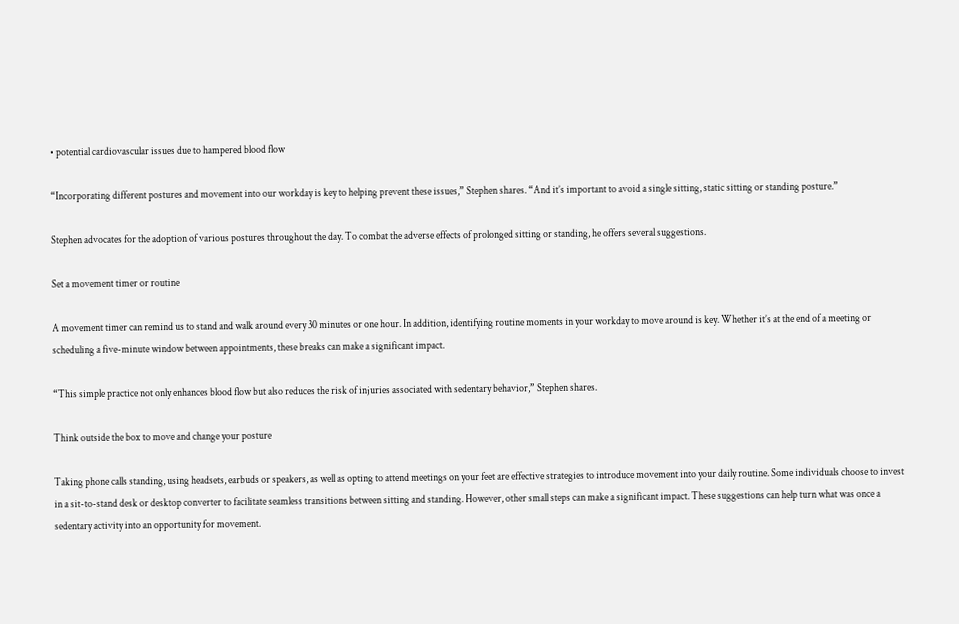• potential cardiovascular issues due to hampered blood flow

“Incorporating different postures and movement into our workday is key to helping prevent these issues,” Stephen shares. “And it’s important to avoid a single sitting, static sitting or standing posture.”

Stephen advocates for the adoption of various postures throughout the day. To combat the adverse effects of prolonged sitting or standing, he offers several suggestions.

Set a movement timer or routine

A movement timer can remind us to stand and walk around every 30 minutes or one hour. In addition, identifying routine moments in your workday to move around is key. Whether it’s at the end of a meeting or scheduling a five-minute window between appointments, these breaks can make a significant impact.

“This simple practice not only enhances blood flow but also reduces the risk of injuries associated with sedentary behavior,” Stephen shares.

Think outside the box to move and change your posture

Taking phone calls standing, using headsets, earbuds or speakers, as well as opting to attend meetings on your feet are effective strategies to introduce movement into your daily routine. Some individuals choose to invest in a sit-to-stand desk or desktop converter to facilitate seamless transitions between sitting and standing. However, other small steps can make a significant impact. These suggestions can help turn what was once a sedentary activity into an opportunity for movement.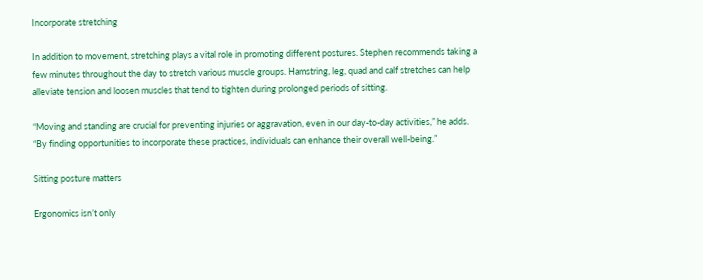Incorporate stretching

In addition to movement, stretching plays a vital role in promoting different postures. Stephen recommends taking a few minutes throughout the day to stretch various muscle groups. Hamstring, leg, quad and calf stretches can help alleviate tension and loosen muscles that tend to tighten during prolonged periods of sitting.

“Moving and standing are crucial for preventing injuries or aggravation, even in our day-to-day activities,” he adds. “By finding opportunities to incorporate these practices, individuals can enhance their overall well-being.”

Sitting posture matters

Ergonomics isn’t only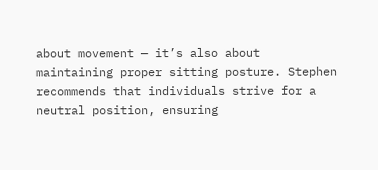about movement — it’s also about maintaining proper sitting posture. Stephen recommends that individuals strive for a neutral position, ensuring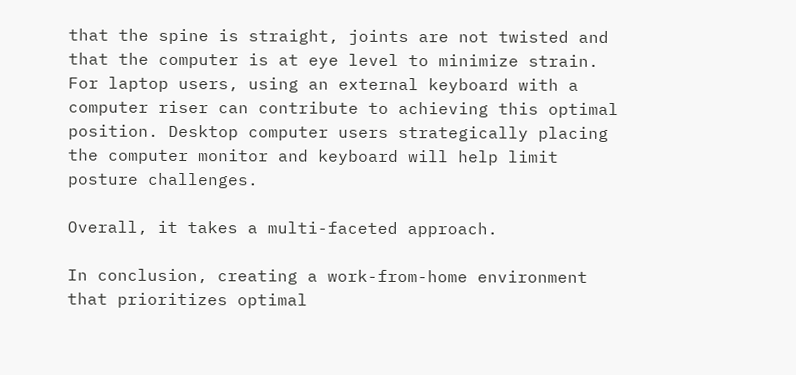that the spine is straight, joints are not twisted and that the computer is at eye level to minimize strain. For laptop users, using an external keyboard with a computer riser can contribute to achieving this optimal position. Desktop computer users strategically placing the computer monitor and keyboard will help limit posture challenges.

Overall, it takes a multi-faceted approach.

In conclusion, creating a work-from-home environment that prioritizes optimal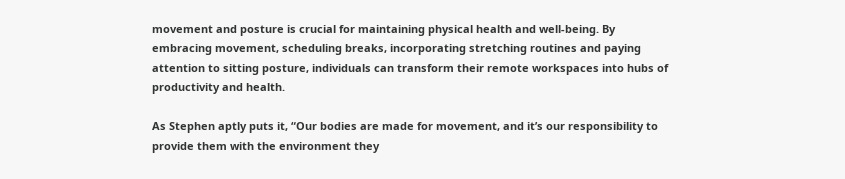movement and posture is crucial for maintaining physical health and well-being. By embracing movement, scheduling breaks, incorporating stretching routines and paying attention to sitting posture, individuals can transform their remote workspaces into hubs of productivity and health.

As Stephen aptly puts it, “Our bodies are made for movement, and it’s our responsibility to provide them with the environment they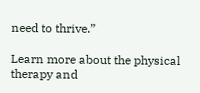need to thrive.”

Learn more about the physical therapy and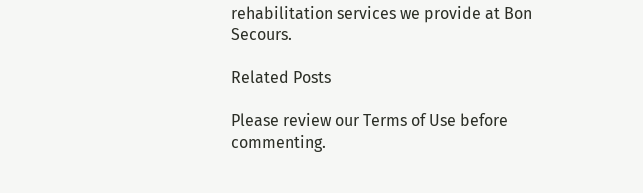rehabilitation services we provide at Bon Secours.

Related Posts

Please review our Terms of Use before commenting.